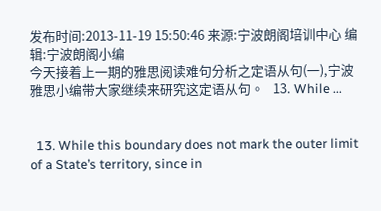发布时间:2013-11-19 15:50:46 来源:宁波朗阁培训中心 编辑:宁波朗阁小编
今天接着上一期的雅思阅读难句分析之定语从句(一),宁波雅思小编带大家继续来研究这定语从句。   13. While ...


  13. While this boundary does not mark the outer limit of a State’s territory, since in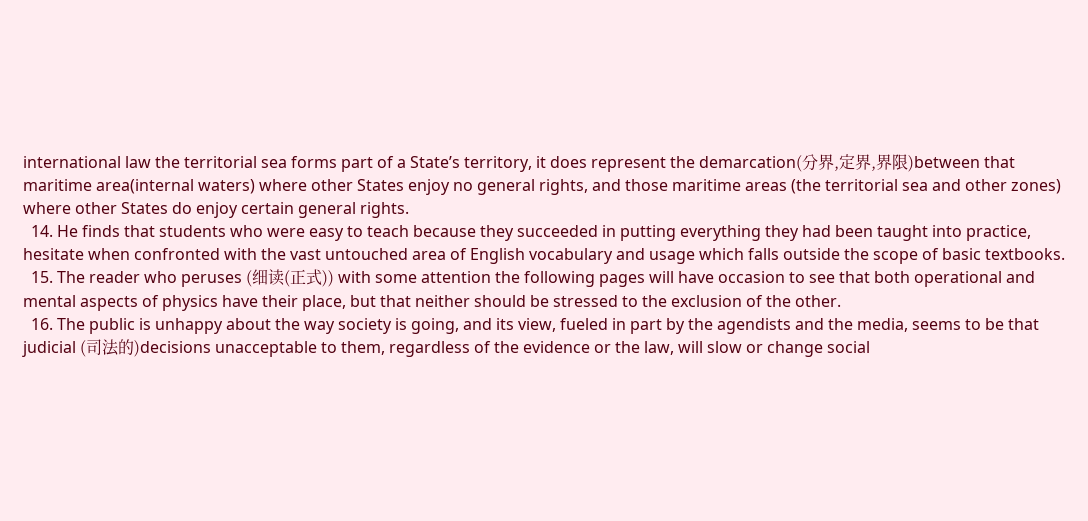international law the territorial sea forms part of a State’s territory, it does represent the demarcation(分界,定界,界限)between that maritime area(internal waters) where other States enjoy no general rights, and those maritime areas (the territorial sea and other zones) where other States do enjoy certain general rights.
  14. He finds that students who were easy to teach because they succeeded in putting everything they had been taught into practice, hesitate when confronted with the vast untouched area of English vocabulary and usage which falls outside the scope of basic textbooks.
  15. The reader who peruses (细读(正式)) with some attention the following pages will have occasion to see that both operational and mental aspects of physics have their place, but that neither should be stressed to the exclusion of the other.
  16. The public is unhappy about the way society is going, and its view, fueled in part by the agendists and the media, seems to be that judicial (司法的)decisions unacceptable to them, regardless of the evidence or the law, will slow or change social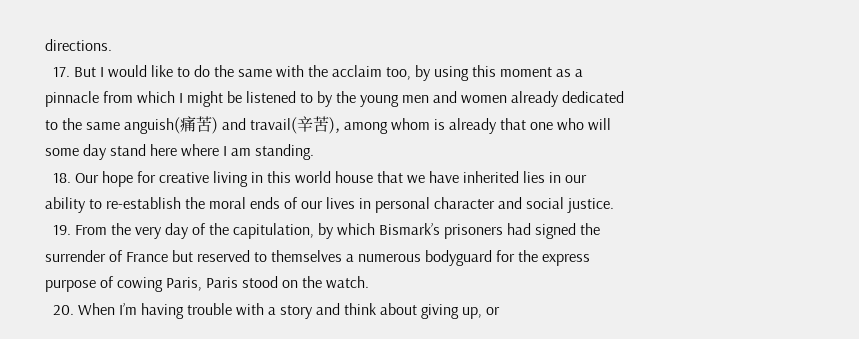directions.
  17. But I would like to do the same with the acclaim too, by using this moment as a pinnacle from which I might be listened to by the young men and women already dedicated to the same anguish(痛苦) and travail(辛苦), among whom is already that one who will some day stand here where I am standing.
  18. Our hope for creative living in this world house that we have inherited lies in our ability to re-establish the moral ends of our lives in personal character and social justice.
  19. From the very day of the capitulation, by which Bismark’s prisoners had signed the surrender of France but reserved to themselves a numerous bodyguard for the express purpose of cowing Paris, Paris stood on the watch.
  20. When I’m having trouble with a story and think about giving up, or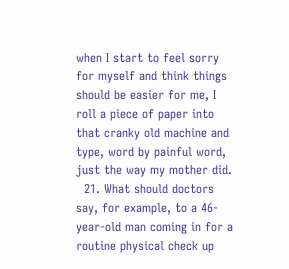when I start to feel sorry for myself and think things should be easier for me, I roll a piece of paper into that cranky old machine and type, word by painful word, just the way my mother did.
  21. What should doctors say, for example, to a 46-year-old man coming in for a routine physical check up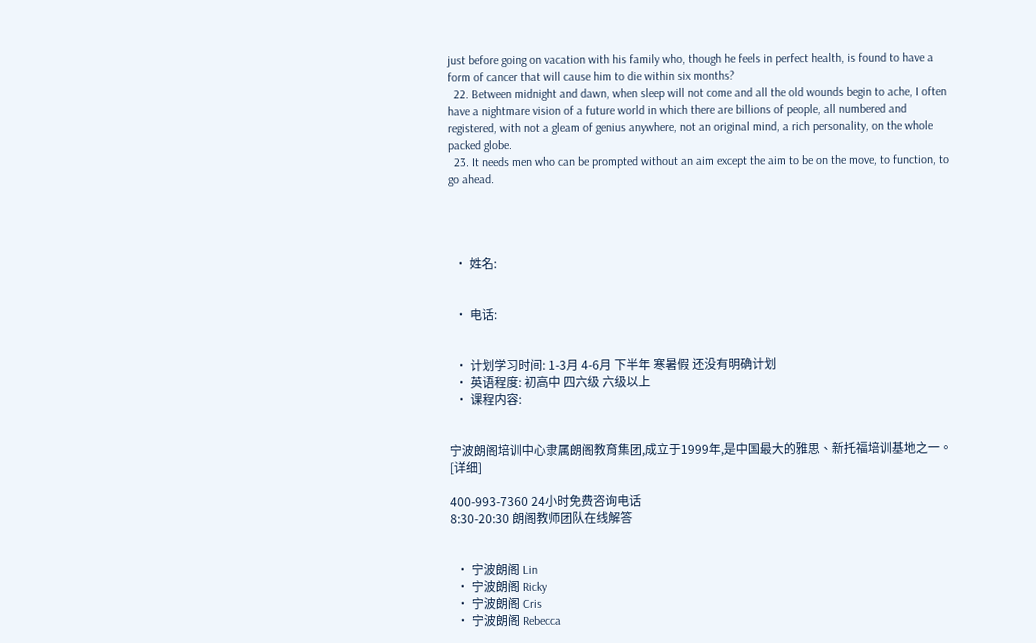just before going on vacation with his family who, though he feels in perfect health, is found to have a form of cancer that will cause him to die within six months?
  22. Between midnight and dawn, when sleep will not come and all the old wounds begin to ache, I often have a nightmare vision of a future world in which there are billions of people, all numbered and registered, with not a gleam of genius anywhere, not an original mind, a rich personality, on the whole packed globe.
  23. It needs men who can be prompted without an aim except the aim to be on the move, to function, to go ahead.




  • 姓名:


  • 电话:


  • 计划学习时间: 1-3月 4-6月 下半年 寒暑假 还没有明确计划
  • 英语程度: 初高中 四六级 六级以上
  • 课程内容:


宁波朗阁培训中心隶属朗阁教育集团,成立于1999年,是中国最大的雅思、新托福培训基地之一。 [详细]

400-993-7360 24小时免费咨询电话
8:30-20:30 朗阁教师团队在线解答


  • 宁波朗阁 Lin
  • 宁波朗阁 Ricky
  • 宁波朗阁 Cris
  • 宁波朗阁 Rebecca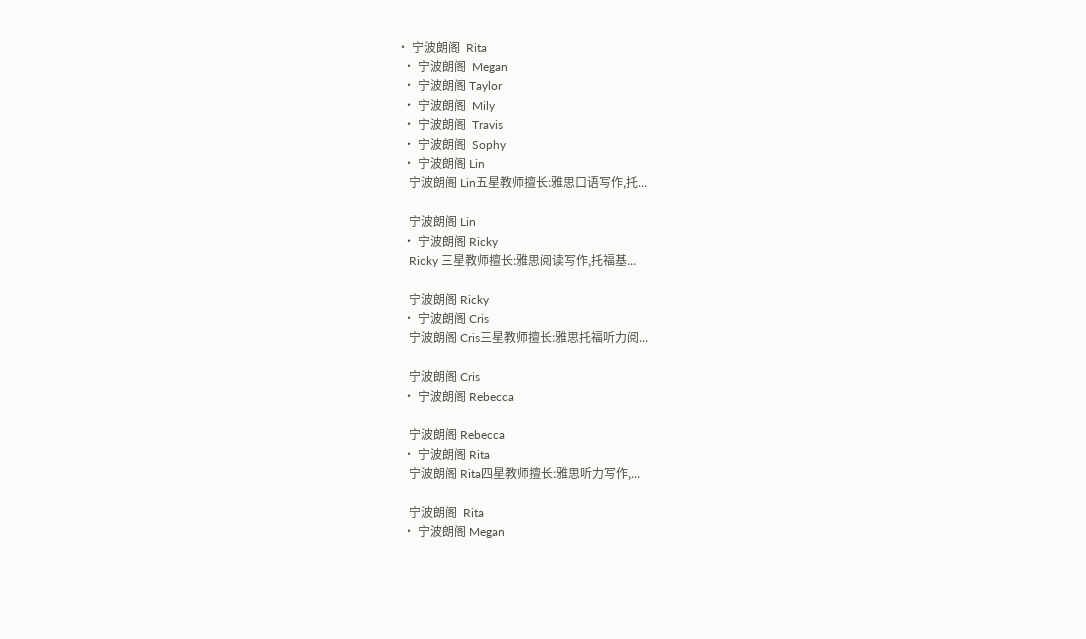• 宁波朗阁  Rita
  • 宁波朗阁  Megan
  • 宁波朗阁 Taylor
  • 宁波朗阁  Mily
  • 宁波朗阁  Travis
  • 宁波朗阁  Sophy
  • 宁波朗阁 Lin
    宁波朗阁 Lin五星教师擅长:雅思口语写作,托...

    宁波朗阁 Lin
  • 宁波朗阁 Ricky
    Ricky 三星教师擅长:雅思阅读写作,托福基...

    宁波朗阁 Ricky
  • 宁波朗阁 Cris
    宁波朗阁 Cris三星教师擅长:雅思托福听力阅...

    宁波朗阁 Cris
  • 宁波朗阁 Rebecca

    宁波朗阁 Rebecca
  • 宁波朗阁 Rita
    宁波朗阁 Rita四星教师擅长:雅思听力写作,...

    宁波朗阁  Rita
  • 宁波朗阁 Megan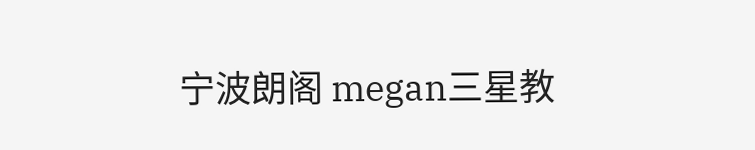宁波朗阁 megan三星教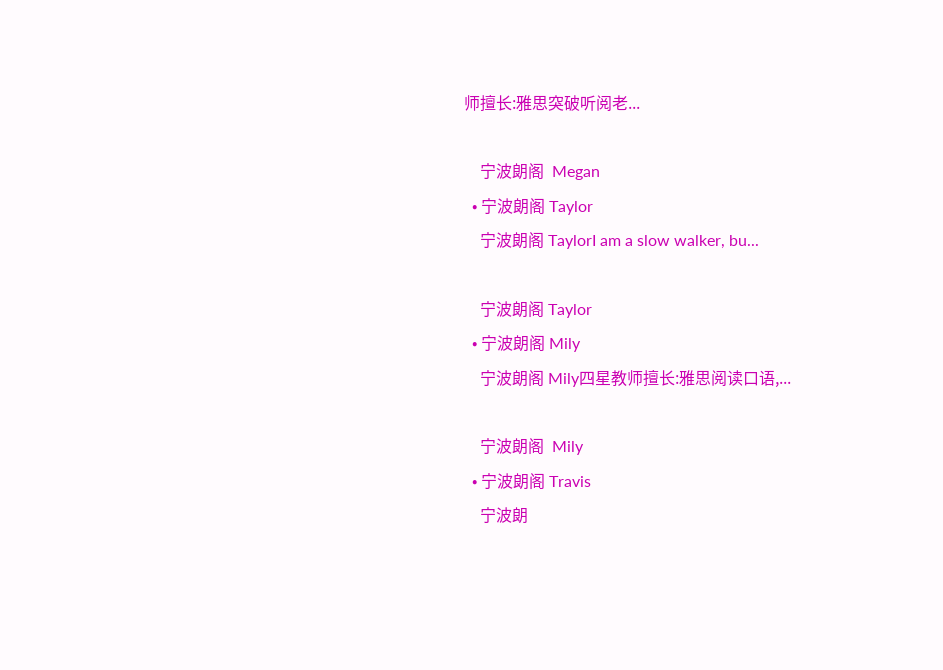师擅长:雅思突破听阅老...

    宁波朗阁  Megan
  • 宁波朗阁 Taylor
    宁波朗阁 TaylorI am a slow walker, bu...

    宁波朗阁 Taylor
  • 宁波朗阁 Mily
    宁波朗阁 Mily四星教师擅长:雅思阅读口语,...

    宁波朗阁  Mily
  • 宁波朗阁 Travis
    宁波朗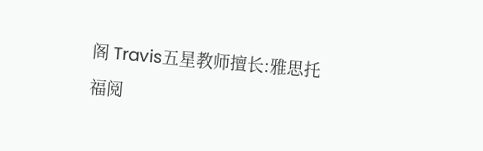阁 Travis五星教师擅长:雅思托福阅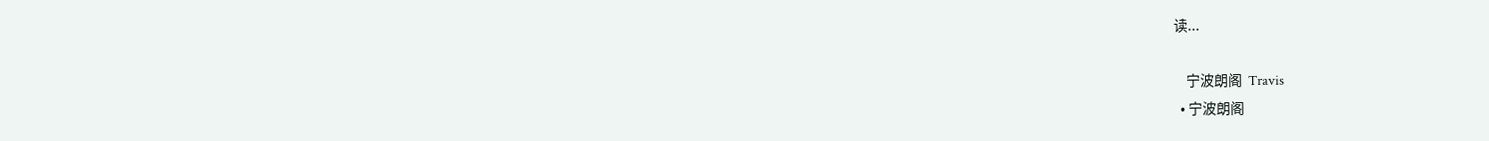读...

    宁波朗阁  Travis
  • 宁波朗阁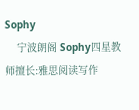Sophy
    宁波朗阁 Sophy四星教师擅长:雅思阅读写作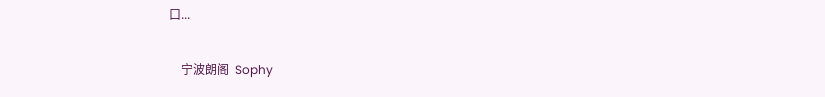口...

    宁波朗阁  Sophy